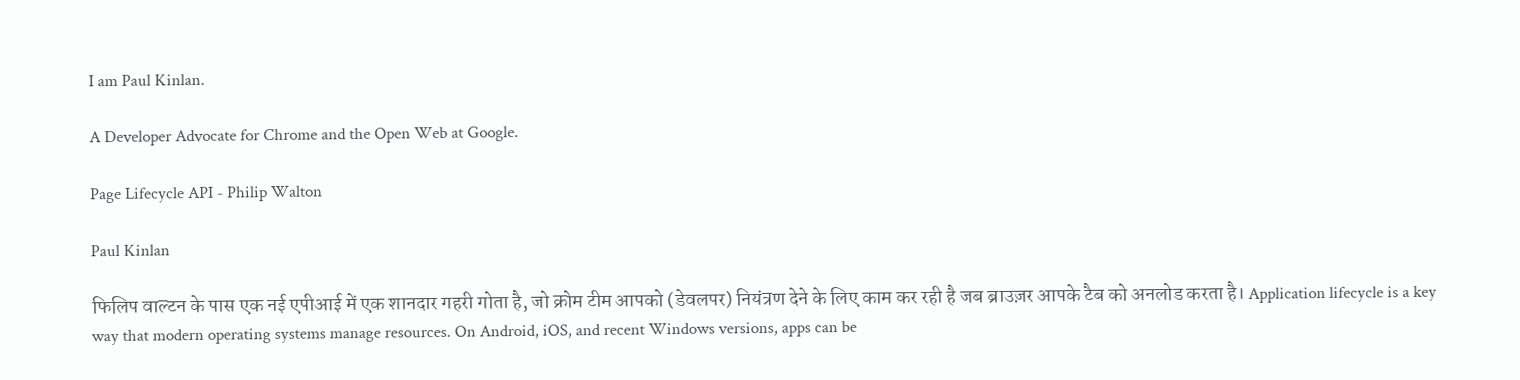I am Paul Kinlan.

A Developer Advocate for Chrome and the Open Web at Google.

Page Lifecycle API - Philip Walton

Paul Kinlan

फिलिप वाल्टन के पास एक नई एपीआई में एक शानदार गहरी गोता है, जो क्रोम टीम आपको (डेवलपर) नियंत्रण देने के लिए काम कर रही है जब ब्राउज़र आपके टैब को अनलोड करता है। Application lifecycle is a key way that modern operating systems manage resources. On Android, iOS, and recent Windows versions, apps can be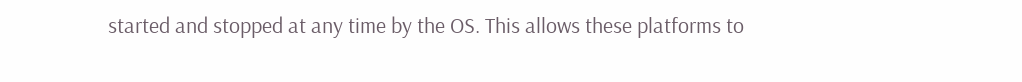started and stopped at any time by the OS. This allows these platforms to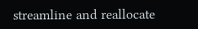streamline and reallocate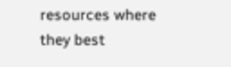resources where they best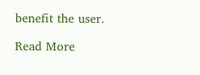benefit the user.

Read More